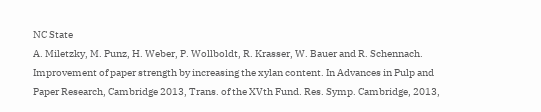NC State
A. Miletzky, M. Punz, H. Weber, P. Wollboldt, R. Krasser, W. Bauer and R. Schennach. Improvement of paper strength by increasing the xylan content. In Advances in Pulp and Paper Research, Cambridge 2013, Trans. of the XVth Fund. Res. Symp. Cambridge, 2013,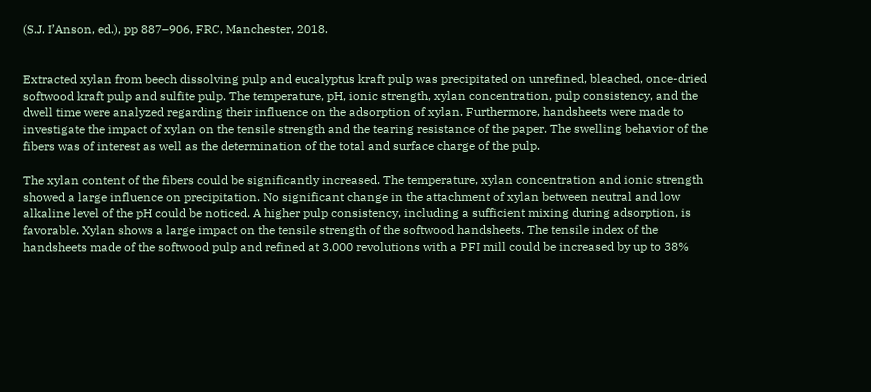(S.J. I’Anson, ed.), pp 887–906, FRC, Manchester, 2018.


Extracted xylan from beech dissolving pulp and eucalyptus kraft pulp was precipitated on unrefined, bleached, once-dried softwood kraft pulp and sulfite pulp. The temperature, pH, ionic strength, xylan concentration, pulp consistency, and the dwell time were analyzed regarding their influence on the adsorption of xylan. Furthermore, handsheets were made to investigate the impact of xylan on the tensile strength and the tearing resistance of the paper. The swelling behavior of the fibers was of interest as well as the determination of the total and surface charge of the pulp.

The xylan content of the fibers could be significantly increased. The temperature, xylan concentration and ionic strength showed a large influence on precipitation. No significant change in the attachment of xylan between neutral and low alkaline level of the pH could be noticed. A higher pulp consistency, including a sufficient mixing during adsorption, is favorable. Xylan shows a large impact on the tensile strength of the softwood handsheets. The tensile index of the handsheets made of the softwood pulp and refined at 3.000 revolutions with a PFI mill could be increased by up to 38%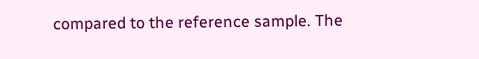compared to the reference sample. The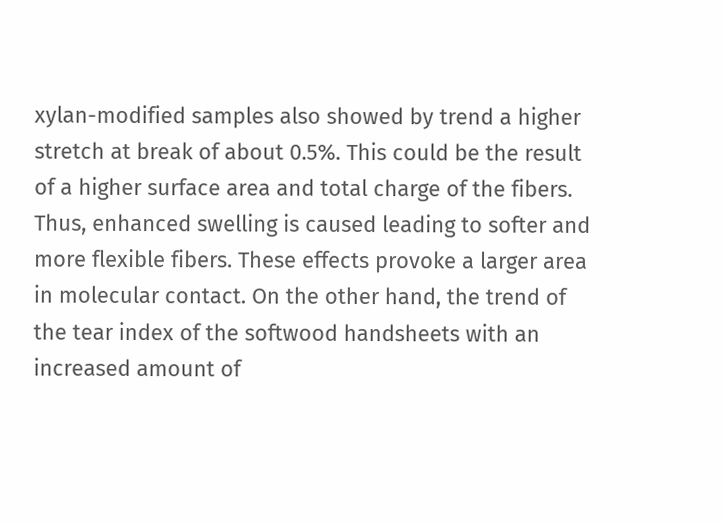xylan-modified samples also showed by trend a higher stretch at break of about 0.5%. This could be the result of a higher surface area and total charge of the fibers. Thus, enhanced swelling is caused leading to softer and more flexible fibers. These effects provoke a larger area in molecular contact. On the other hand, the trend of the tear index of the softwood handsheets with an increased amount of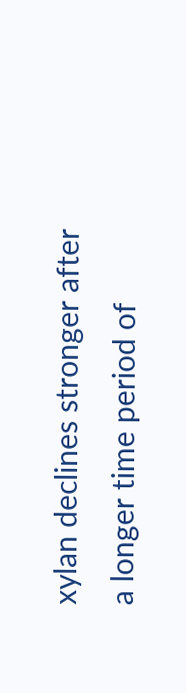xylan declines stronger after a longer time period of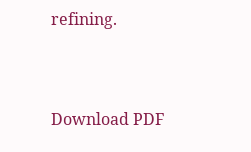refining.


Download PDF